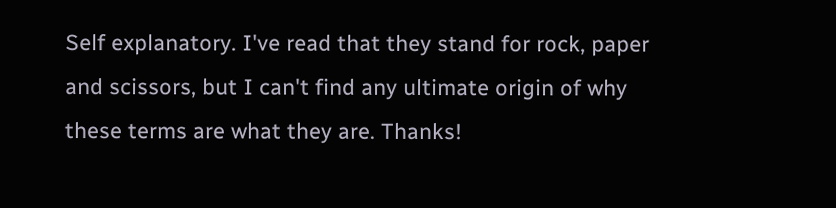Self explanatory. I've read that they stand for rock, paper and scissors, but I can't find any ultimate origin of why these terms are what they are. Thanks!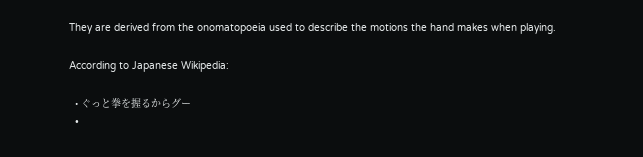They are derived from the onomatopoeia used to describe the motions the hand makes when playing.

According to Japanese Wikipedia:

  • ぐっと拳を握るからグー
  •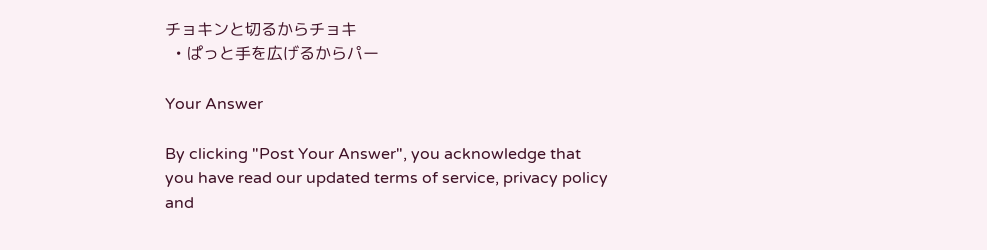チョキンと切るからチョキ
  • ぱっと手を広げるからパー

Your Answer

By clicking "Post Your Answer", you acknowledge that you have read our updated terms of service, privacy policy and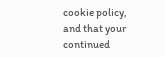cookie policy, and that your continued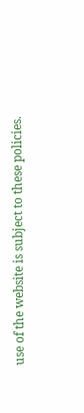use of the website is subject to these policies.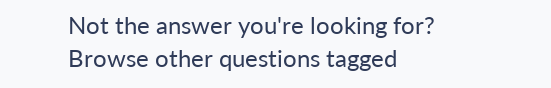Not the answer you're looking for? Browse other questions tagged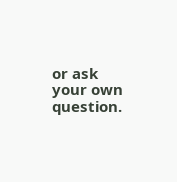or ask your own question.